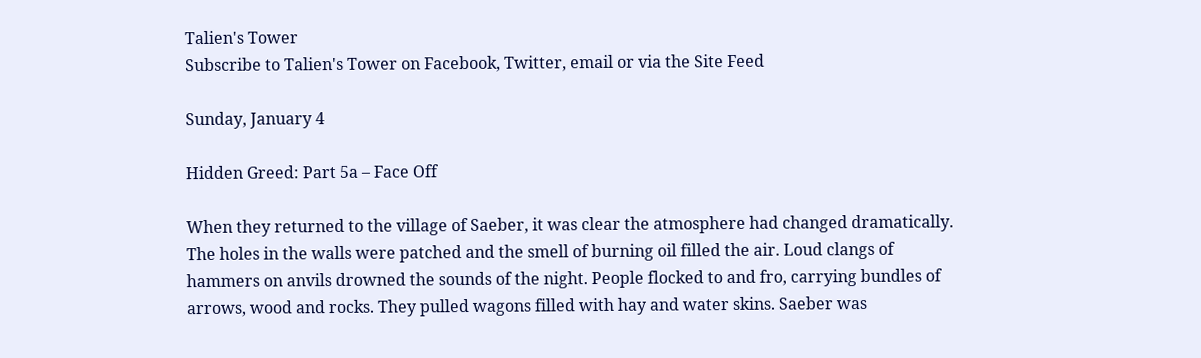Talien's Tower
Subscribe to Talien's Tower on Facebook, Twitter, email or via the Site Feed

Sunday, January 4

Hidden Greed: Part 5a – Face Off

When they returned to the village of Saeber, it was clear the atmosphere had changed dramatically. The holes in the walls were patched and the smell of burning oil filled the air. Loud clangs of hammers on anvils drowned the sounds of the night. People flocked to and fro, carrying bundles of arrows, wood and rocks. They pulled wagons filled with hay and water skins. Saeber was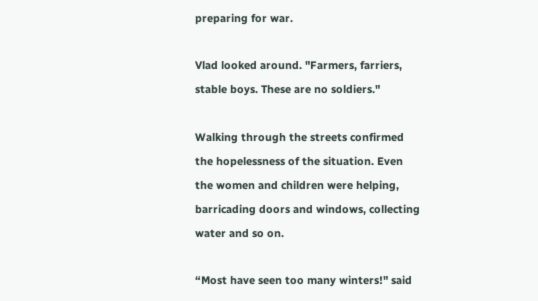preparing for war.

Vlad looked around. "Farmers, farriers, stable boys. These are no soldiers."

Walking through the streets confirmed the hopelessness of the situation. Even the women and children were helping, barricading doors and windows, collecting water and so on.

“Most have seen too many winters!" said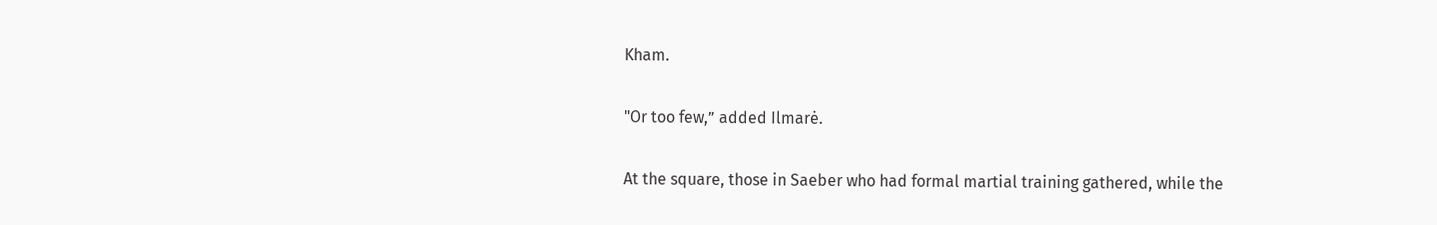Kham.

"Or too few,” added Ilmarė.

At the square, those in Saeber who had formal martial training gathered, while the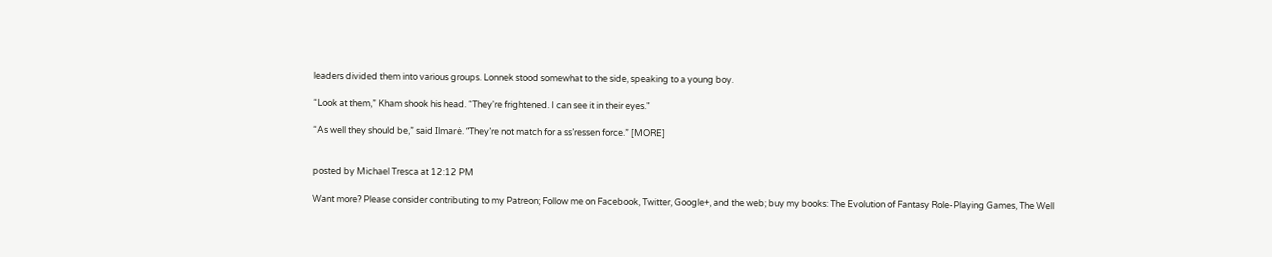leaders divided them into various groups. Lonnek stood somewhat to the side, speaking to a young boy.

“Look at them,” Kham shook his head. “They're frightened. I can see it in their eyes."

“As well they should be,” said Ilmarė. “They’re not match for a ss’ressen force.” [MORE]


posted by Michael Tresca at 12:12 PM

Want more? Please consider contributing to my Patreon; Follow me on Facebook, Twitter, Google+, and the web; buy my books: The Evolution of Fantasy Role-Playing Games, The Well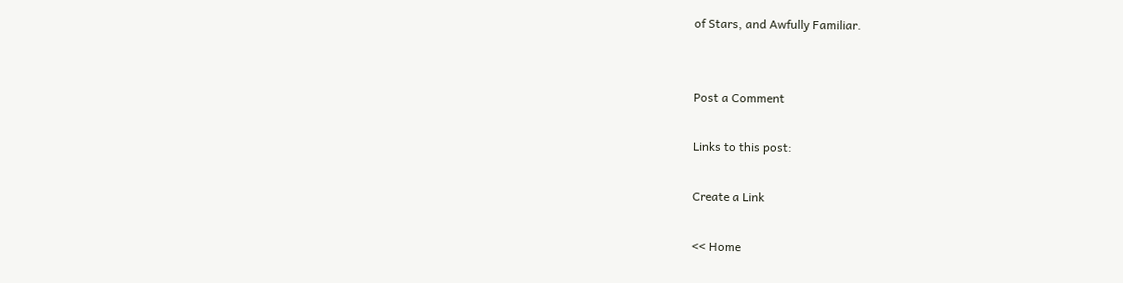of Stars, and Awfully Familiar.


Post a Comment

Links to this post:

Create a Link

<< Home